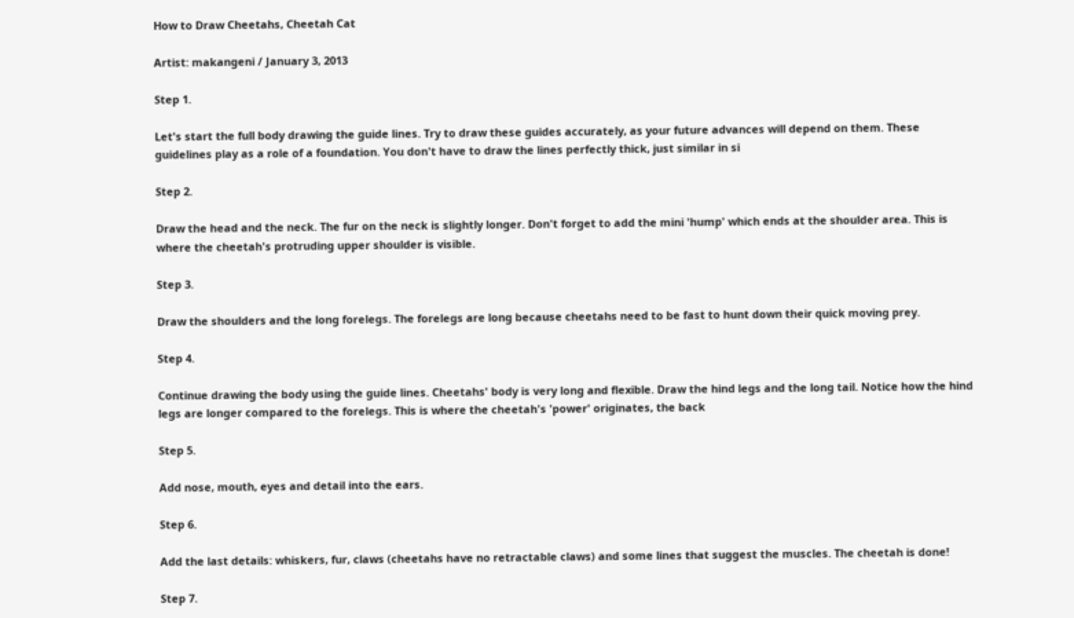How to Draw Cheetahs, Cheetah Cat

Artist: makangeni / January 3, 2013

Step 1.

Let's start the full body drawing the guide lines. Try to draw these guides accurately, as your future advances will depend on them. These guidelines play as a role of a foundation. You don't have to draw the lines perfectly thick, just similar in si

Step 2.

Draw the head and the neck. The fur on the neck is slightly longer. Don't forget to add the mini 'hump' which ends at the shoulder area. This is where the cheetah's protruding upper shoulder is visible.

Step 3.

Draw the shoulders and the long forelegs. The forelegs are long because cheetahs need to be fast to hunt down their quick moving prey.

Step 4.

Continue drawing the body using the guide lines. Cheetahs' body is very long and flexible. Draw the hind legs and the long tail. Notice how the hind legs are longer compared to the forelegs. This is where the cheetah's 'power' originates, the back

Step 5.

Add nose, mouth, eyes and detail into the ears.

Step 6.

Add the last details: whiskers, fur, claws (cheetahs have no retractable claws) and some lines that suggest the muscles. The cheetah is done!

Step 7.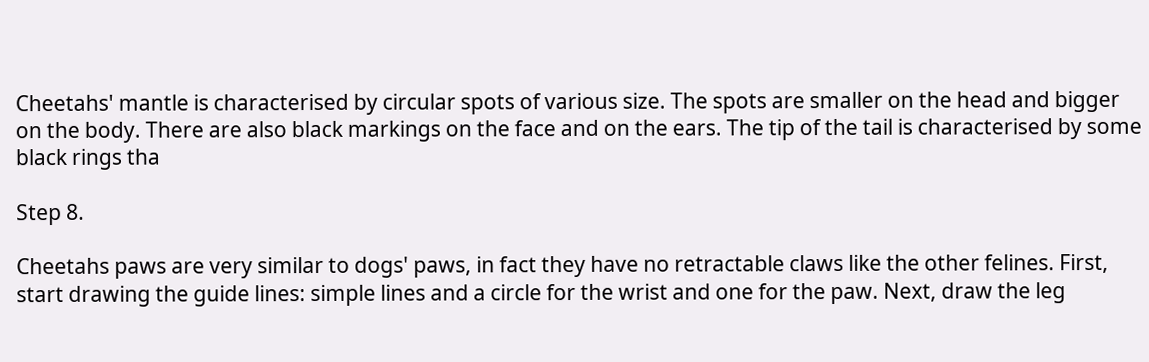Cheetahs' mantle is characterised by circular spots of various size. The spots are smaller on the head and bigger on the body. There are also black markings on the face and on the ears. The tip of the tail is characterised by some black rings tha

Step 8.

Cheetahs paws are very similar to dogs' paws, in fact they have no retractable claws like the other felines. First, start drawing the guide lines: simple lines and a circle for the wrist and one for the paw. Next, draw the leg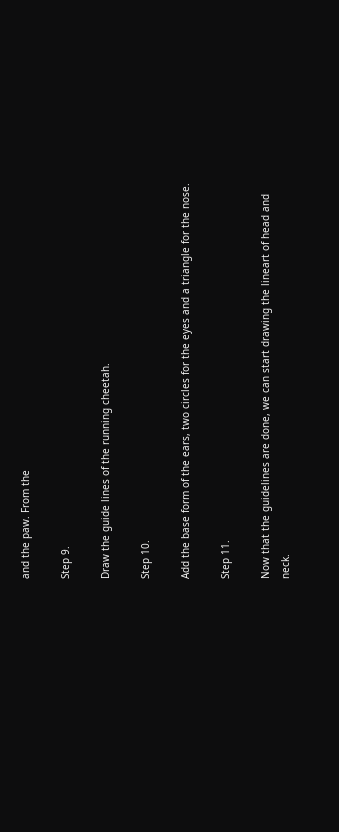and the paw. From the

Step 9.

Draw the guide lines of the running cheetah.

Step 10.

Add the base form of the ears, two circles for the eyes and a triangle for the nose.

Step 11.

Now that the guidelines are done, we can start drawing the lineart of head and neck.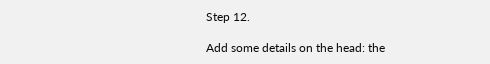Step 12.

Add some details on the head: the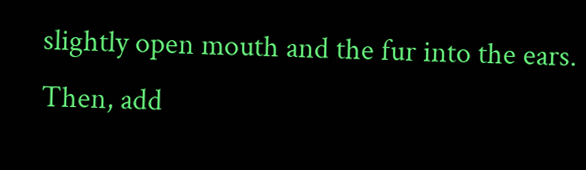slightly open mouth and the fur into the ears. Then, add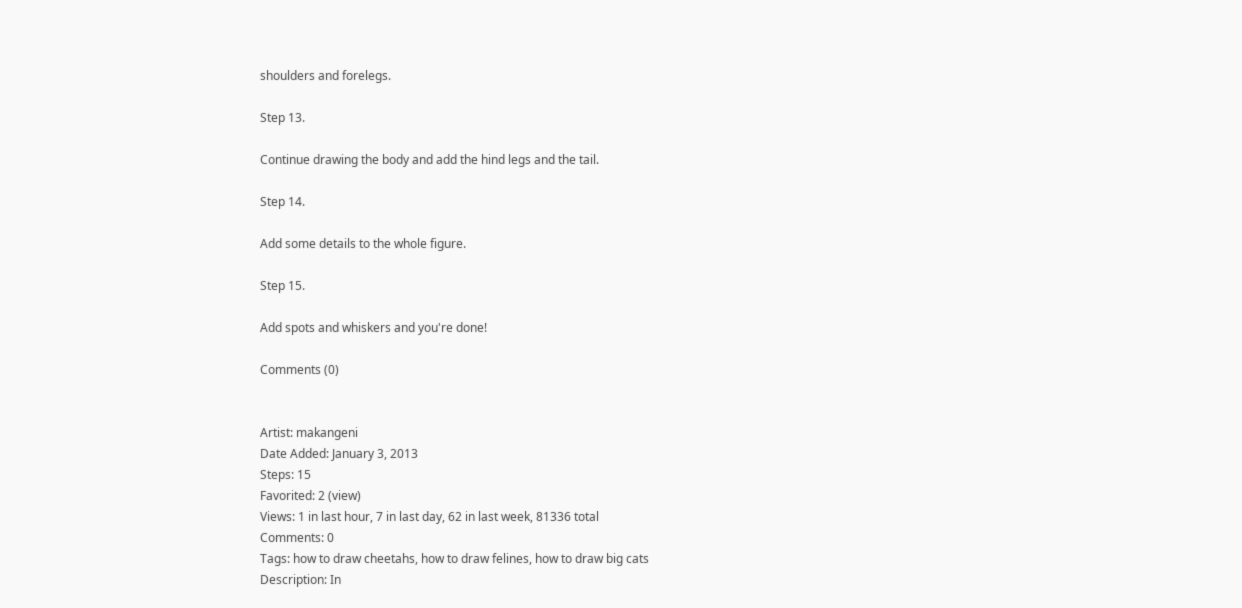shoulders and forelegs.

Step 13.

Continue drawing the body and add the hind legs and the tail.

Step 14.

Add some details to the whole figure.

Step 15.

Add spots and whiskers and you're done!

Comments (0)


Artist: makangeni
Date Added: January 3, 2013
Steps: 15
Favorited: 2 (view)
Views: 1 in last hour, 7 in last day, 62 in last week, 81336 total
Comments: 0
Tags: how to draw cheetahs, how to draw felines, how to draw big cats
Description: In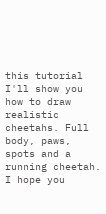this tutorial I'll show you how to draw realistic cheetahs. Full body, paws, spots and a running cheetah. I hope you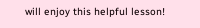will enjoy this helpful lesson!